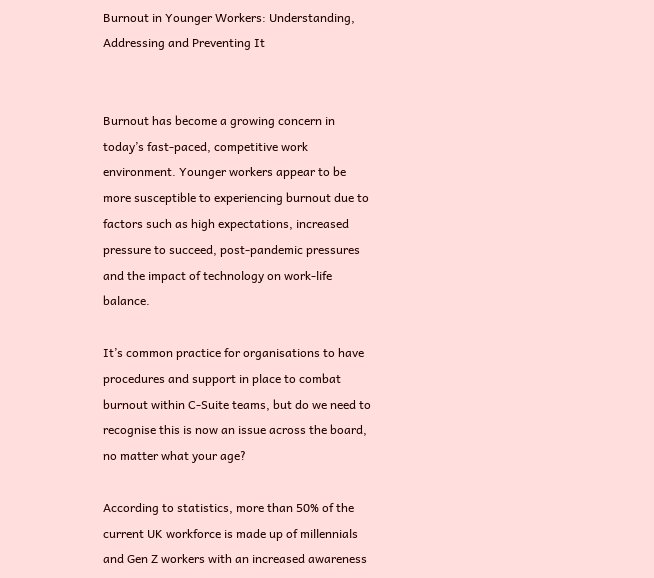Burnout in Younger Workers: Understanding, Addressing and Preventing It


Burnout has become a growing concern in today’s fast-paced, competitive work environment. Younger workers appear to be more susceptible to experiencing burnout due to factors such as high expectations, increased pressure to succeed, post-pandemic pressures and the impact of technology on work-life balance.

It’s common practice for organisations to have procedures and support in place to combat burnout within C-Suite teams, but do we need to recognise this is now an issue across the board, no matter what your age?

According to statistics, more than 50% of the current UK workforce is made up of millennials and Gen Z workers with an increased awareness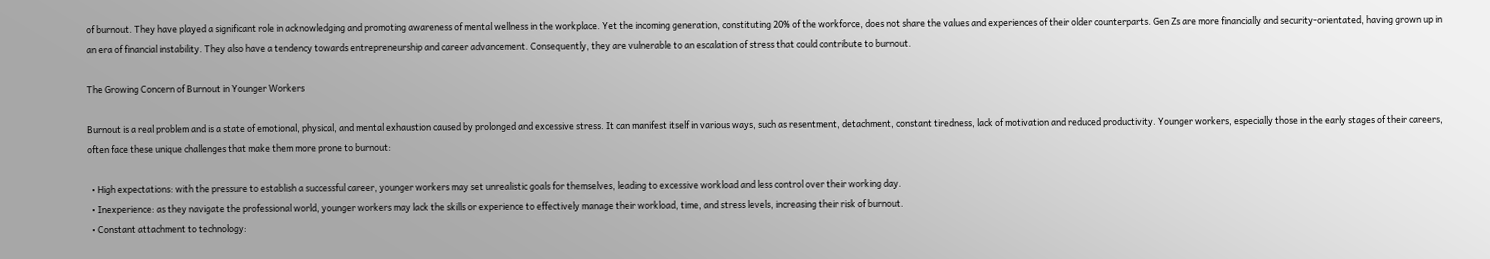of burnout. They have played a significant role in acknowledging and promoting awareness of mental wellness in the workplace. Yet the incoming generation, constituting 20% of the workforce, does not share the values and experiences of their older counterparts. Gen Zs are more financially and security-orientated, having grown up in an era of financial instability. They also have a tendency towards entrepreneurship and career advancement. Consequently, they are vulnerable to an escalation of stress that could contribute to burnout.

The Growing Concern of Burnout in Younger Workers

Burnout is a real problem and is a state of emotional, physical, and mental exhaustion caused by prolonged and excessive stress. It can manifest itself in various ways, such as resentment, detachment, constant tiredness, lack of motivation and reduced productivity. Younger workers, especially those in the early stages of their careers, often face these unique challenges that make them more prone to burnout:

  • High expectations: with the pressure to establish a successful career, younger workers may set unrealistic goals for themselves, leading to excessive workload and less control over their working day.
  • Inexperience: as they navigate the professional world, younger workers may lack the skills or experience to effectively manage their workload, time, and stress levels, increasing their risk of burnout.
  • Constant attachment to technology: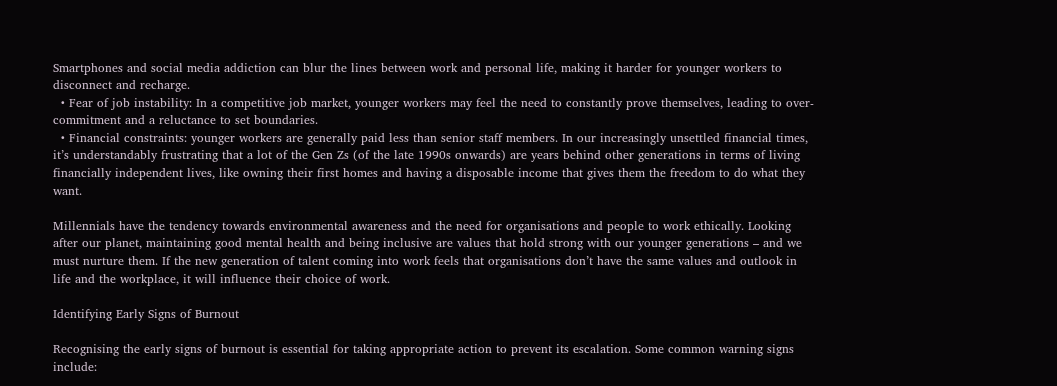Smartphones and social media addiction can blur the lines between work and personal life, making it harder for younger workers to disconnect and recharge.
  • Fear of job instability: In a competitive job market, younger workers may feel the need to constantly prove themselves, leading to over-commitment and a reluctance to set boundaries.
  • Financial constraints: younger workers are generally paid less than senior staff members. In our increasingly unsettled financial times, it’s understandably frustrating that a lot of the Gen Zs (of the late 1990s onwards) are years behind other generations in terms of living financially independent lives, like owning their first homes and having a disposable income that gives them the freedom to do what they want.

Millennials have the tendency towards environmental awareness and the need for organisations and people to work ethically. Looking after our planet, maintaining good mental health and being inclusive are values that hold strong with our younger generations – and we must nurture them. If the new generation of talent coming into work feels that organisations don’t have the same values and outlook in life and the workplace, it will influence their choice of work.

Identifying Early Signs of Burnout

Recognising the early signs of burnout is essential for taking appropriate action to prevent its escalation. Some common warning signs include: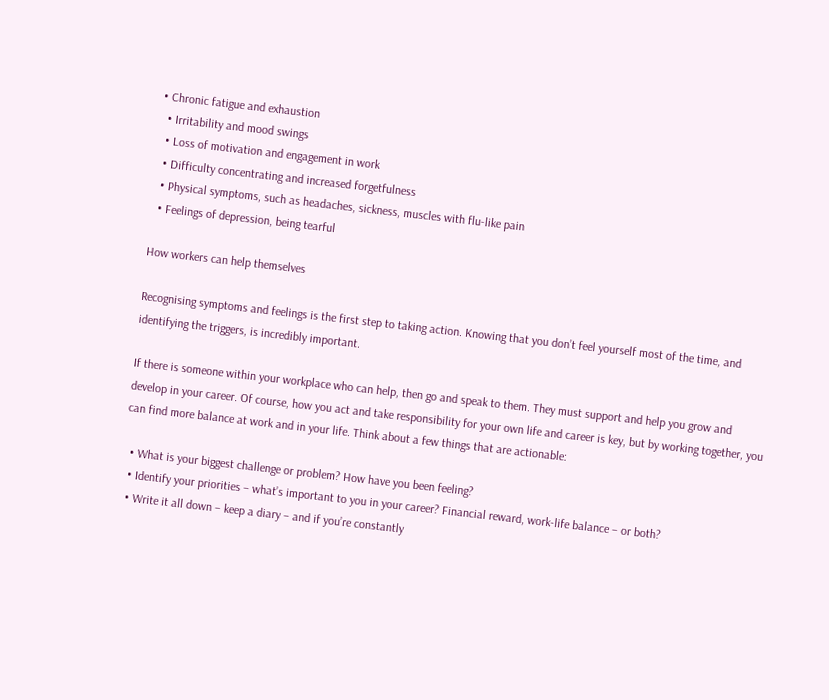• Chronic fatigue and exhaustion
  • Irritability and mood swings
  • Loss of motivation and engagement in work
  • Difficulty concentrating and increased forgetfulness
  • Physical symptoms, such as headaches, sickness, muscles with flu-like pain
  • Feelings of depression, being tearful

How workers can help themselves

Recognising symptoms and feelings is the first step to taking action. Knowing that you don’t feel yourself most of the time, and identifying the triggers, is incredibly important.

If there is someone within your workplace who can help, then go and speak to them. They must support and help you grow and develop in your career. Of course, how you act and take responsibility for your own life and career is key, but by working together, you can find more balance at work and in your life. Think about a few things that are actionable:

  • What is your biggest challenge or problem? How have you been feeling?
  • Identify your priorities – what’s important to you in your career? Financial reward, work-life balance – or both?
  • Write it all down – keep a diary – and if you’re constantly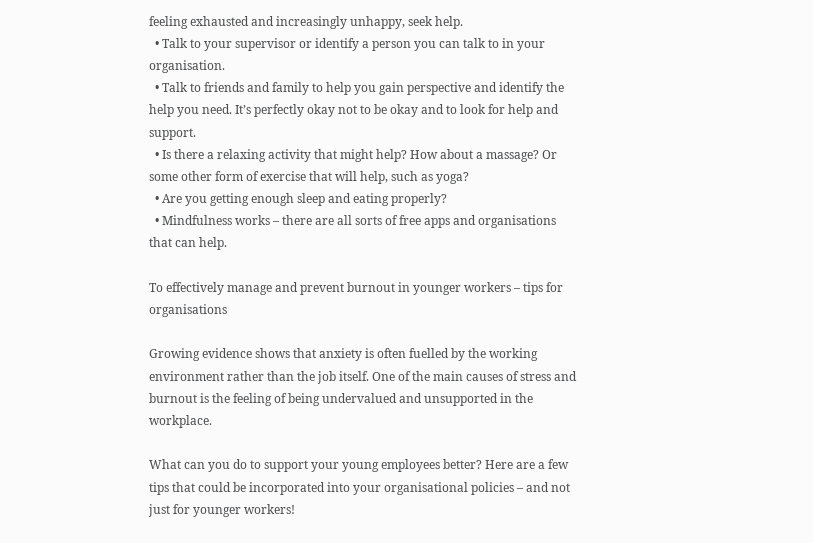feeling exhausted and increasingly unhappy, seek help.
  • Talk to your supervisor or identify a person you can talk to in your organisation.
  • Talk to friends and family to help you gain perspective and identify the help you need. It’s perfectly okay not to be okay and to look for help and support.
  • Is there a relaxing activity that might help? How about a massage? Or some other form of exercise that will help, such as yoga?
  • Are you getting enough sleep and eating properly?
  • Mindfulness works – there are all sorts of free apps and organisations that can help.

To effectively manage and prevent burnout in younger workers – tips for organisations

Growing evidence shows that anxiety is often fuelled by the working environment rather than the job itself. One of the main causes of stress and burnout is the feeling of being undervalued and unsupported in the workplace.

What can you do to support your young employees better? Here are a few tips that could be incorporated into your organisational policies – and not just for younger workers!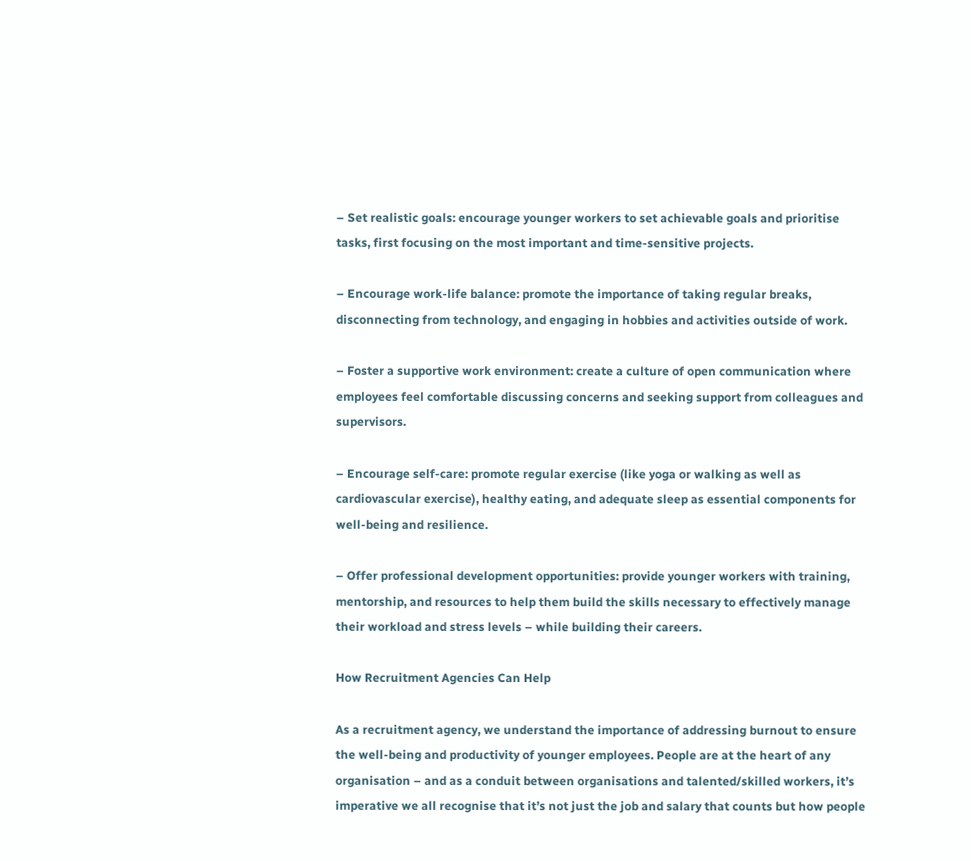– Set realistic goals: encourage younger workers to set achievable goals and prioritise tasks, first focusing on the most important and time-sensitive projects.

– Encourage work-life balance: promote the importance of taking regular breaks, disconnecting from technology, and engaging in hobbies and activities outside of work.

– Foster a supportive work environment: create a culture of open communication where employees feel comfortable discussing concerns and seeking support from colleagues and supervisors.

– Encourage self-care: promote regular exercise (like yoga or walking as well as cardiovascular exercise), healthy eating, and adequate sleep as essential components for well-being and resilience.

– Offer professional development opportunities: provide younger workers with training, mentorship, and resources to help them build the skills necessary to effectively manage their workload and stress levels – while building their careers.

How Recruitment Agencies Can Help

As a recruitment agency, we understand the importance of addressing burnout to ensure the well-being and productivity of younger employees. People are at the heart of any organisation – and as a conduit between organisations and talented/skilled workers, it’s imperative we all recognise that it’s not just the job and salary that counts but how people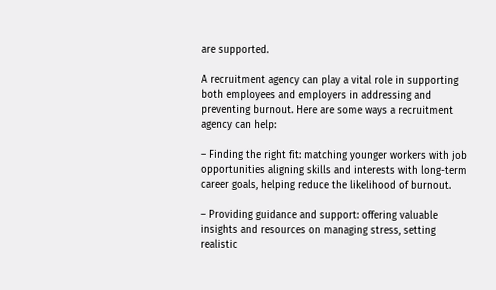are supported.

A recruitment agency can play a vital role in supporting both employees and employers in addressing and preventing burnout. Here are some ways a recruitment agency can help:

– Finding the right fit: matching younger workers with job opportunities aligning skills and interests with long-term career goals, helping reduce the likelihood of burnout.

– Providing guidance and support: offering valuable insights and resources on managing stress, setting realistic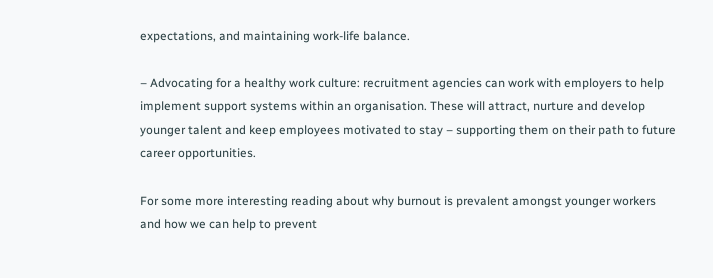expectations, and maintaining work-life balance.

– Advocating for a healthy work culture: recruitment agencies can work with employers to help implement support systems within an organisation. These will attract, nurture and develop younger talent and keep employees motivated to stay – supporting them on their path to future career opportunities.

For some more interesting reading about why burnout is prevalent amongst younger workers and how we can help to prevent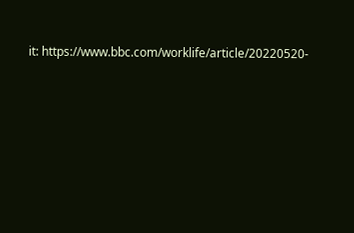it: https://www.bbc.com/worklife/article/20220520-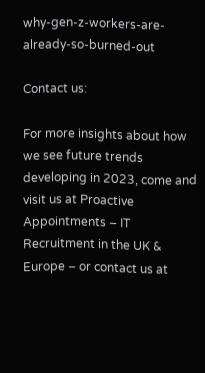why-gen-z-workers-are-already-so-burned-out

Contact us:

For more insights about how we see future trends developing in 2023, come and visit us at Proactive Appointments – IT Recruitment in the UK & Europe – or contact us at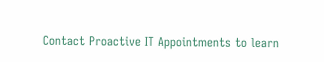Contact Proactive IT Appointments to learn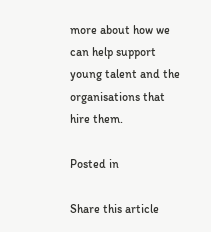more about how we can help support young talent and the organisations that hire them.

Posted in

Share this article